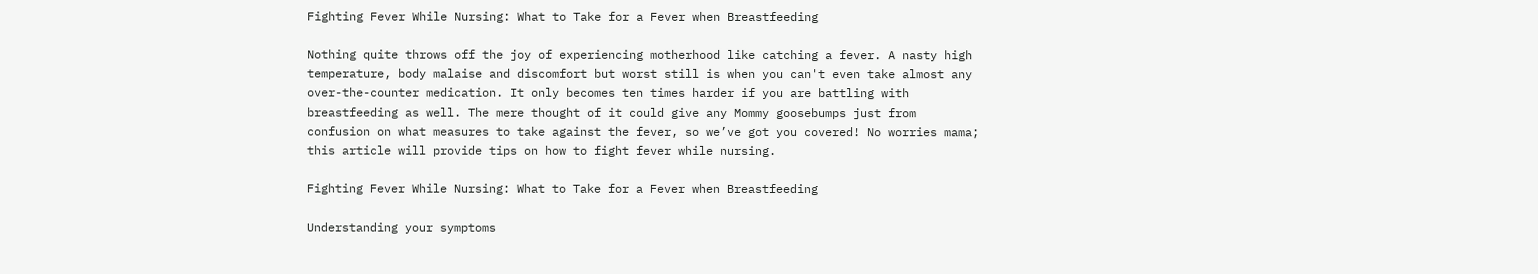Fighting Fever While Nursing: What to Take for a Fever when Breastfeeding

Nothing quite throws off the joy of experiencing motherhood like catching a fever. A nasty high temperature, body malaise and discomfort but worst still is when you can't even take almost any over-the-counter medication. It only becomes ten times harder if you are battling with breastfeeding as well. The mere thought of it could give any Mommy goosebumps just from confusion on what measures to take against the fever, so we’ve got you covered! No worries mama; this article will provide tips on how to fight fever while nursing.

Fighting Fever While Nursing: What to Take for a Fever when Breastfeeding

Understanding your symptoms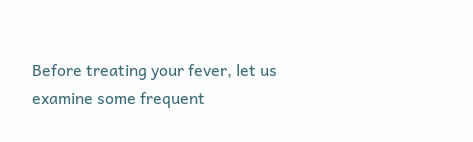Before treating your fever, let us examine some frequent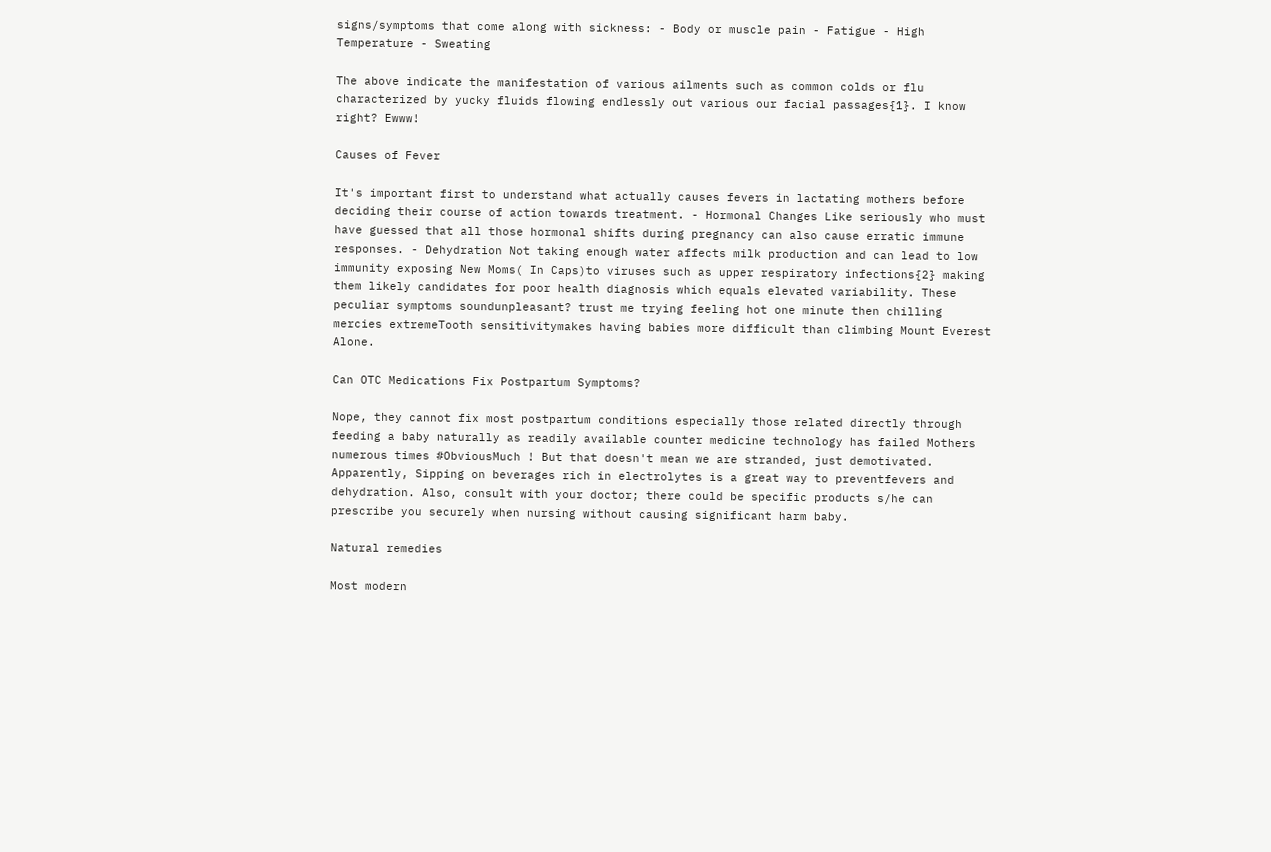signs/symptoms that come along with sickness: - Body or muscle pain - Fatigue - High Temperature - Sweating

The above indicate the manifestation of various ailments such as common colds or flu characterized by yucky fluids flowing endlessly out various our facial passages{1}. I know right? Ewww!

Causes of Fever

It's important first to understand what actually causes fevers in lactating mothers before deciding their course of action towards treatment. - Hormonal Changes Like seriously who must have guessed that all those hormonal shifts during pregnancy can also cause erratic immune responses. - Dehydration Not taking enough water affects milk production and can lead to low immunity exposing New Moms( In Caps)to viruses such as upper respiratory infections{2} making them likely candidates for poor health diagnosis which equals elevated variability. These peculiar symptoms soundunpleasant? trust me trying feeling hot one minute then chilling mercies extremeTooth sensitivitymakes having babies more difficult than climbing Mount Everest Alone.

Can OTC Medications Fix Postpartum Symptoms?

Nope, they cannot fix most postpartum conditions especially those related directly through feeding a baby naturally as readily available counter medicine technology has failed Mothers numerous times #ObviousMuch ! But that doesn't mean we are stranded, just demotivated. Apparently, Sipping on beverages rich in electrolytes is a great way to preventfevers and dehydration. Also, consult with your doctor; there could be specific products s/he can prescribe you securely when nursing without causing significant harm baby.

Natural remedies

Most modern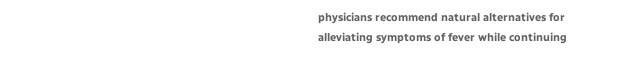physicians recommend natural alternatives for alleviating symptoms of fever while continuing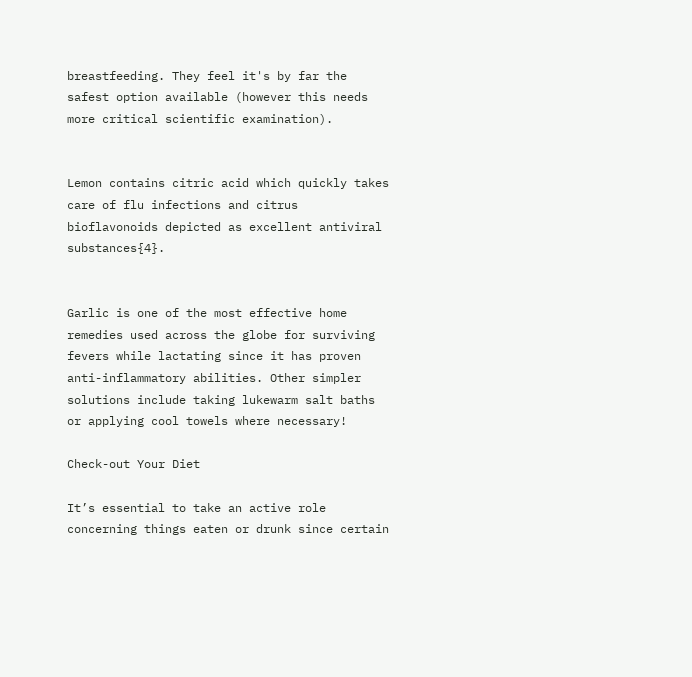breastfeeding. They feel it's by far the safest option available (however this needs more critical scientific examination).


Lemon contains citric acid which quickly takes care of flu infections and citrus bioflavonoids depicted as excellent antiviral substances{4}.


Garlic is one of the most effective home remedies used across the globe for surviving fevers while lactating since it has proven anti-inflammatory abilities. Other simpler solutions include taking lukewarm salt baths or applying cool towels where necessary!

Check-out Your Diet

It’s essential to take an active role concerning things eaten or drunk since certain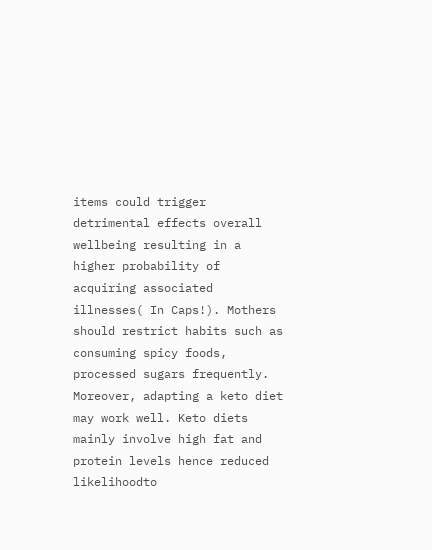items could trigger detrimental effects overall wellbeing resulting in a higher probability of acquiring associated illnesses( In Caps!). Mothers should restrict habits such as consuming spicy foods, processed sugars frequently. Moreover, adapting a keto diet may work well. Keto diets mainly involve high fat and protein levels hence reduced likelihoodto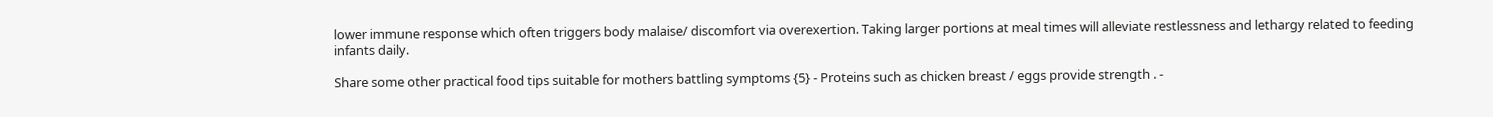lower immune response which often triggers body malaise/ discomfort via overexertion. Taking larger portions at meal times will alleviate restlessness and lethargy related to feeding infants daily.

Share some other practical food tips suitable for mothers battling symptoms {5} - Proteins such as chicken breast / eggs provide strength . -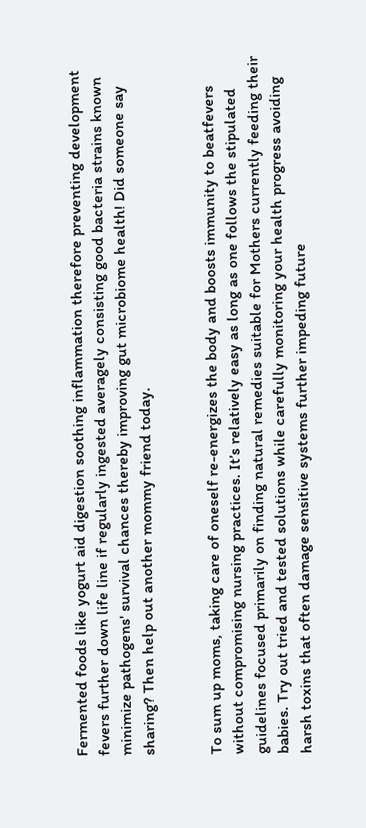Fermented foods like yogurt aid digestion soothing inflammation therefore preventing development fevers further down life line if regularly ingested averagely consisting good bacteria strains known minimize pathogens' survival chances thereby improving gut microbiome health! Did someone say sharing? Then help out another mommy friend today.


To sum up moms, taking care of oneself re-energizes the body and boosts immunity to beatfevers without compromising nursing practices. It’s relatively easy as long as one follows the stipulated guidelines focused primarily on finding natural remedies suitable for Mothers currently feeding their babies. Try out tried and tested solutions while carefully monitoring your health progress avoiding harsh toxins that often damage sensitive systems further impeding future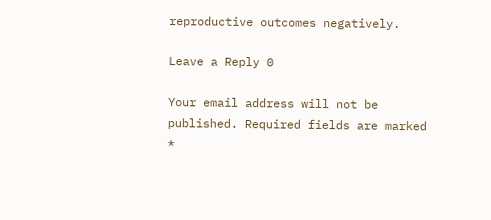reproductive outcomes negatively.

Leave a Reply 0

Your email address will not be published. Required fields are marked *